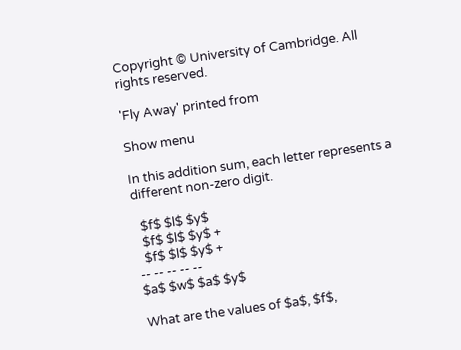Copyright © University of Cambridge. All rights reserved.

'Fly Away' printed from

Show menu

In this addition sum, each letter represents a different non-zero digit.

  $f$ $l$ $y$
  $f$ $l$ $y$ +
  $f$ $l$ $y$ +
-- -- -- -- --
$a$ $w$ $a$ $y$

What are the values of $a$, $f$,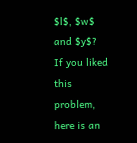$l$, $w$ and $y$?
If you liked this problem, here is an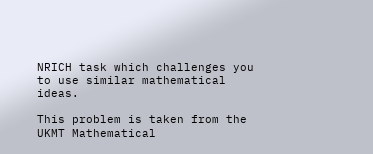NRICH task which challenges you to use similar mathematical ideas.

This problem is taken from the UKMT Mathematical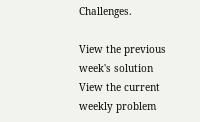Challenges.

View the previous week's solution
View the current weekly problem